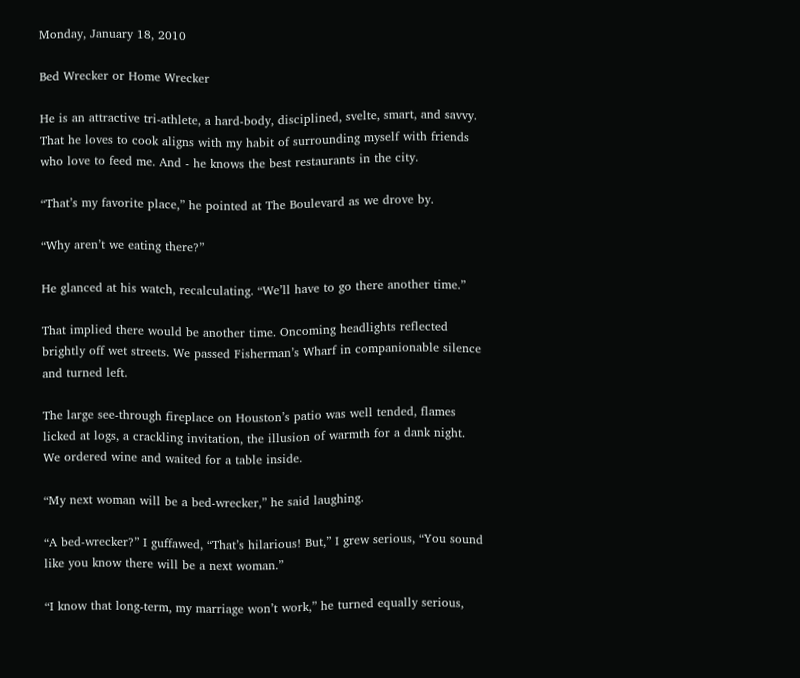Monday, January 18, 2010

Bed Wrecker or Home Wrecker

He is an attractive tri-athlete, a hard-body, disciplined, svelte, smart, and savvy. That he loves to cook aligns with my habit of surrounding myself with friends who love to feed me. And - he knows the best restaurants in the city.

“That’s my favorite place,” he pointed at The Boulevard as we drove by.

“Why aren’t we eating there?”

He glanced at his watch, recalculating. “We’ll have to go there another time.”

That implied there would be another time. Oncoming headlights reflected brightly off wet streets. We passed Fisherman’s Wharf in companionable silence and turned left.

The large see-through fireplace on Houston’s patio was well tended, flames licked at logs, a crackling invitation, the illusion of warmth for a dank night. We ordered wine and waited for a table inside.

“My next woman will be a bed-wrecker,” he said laughing.

“A bed-wrecker?” I guffawed, “That’s hilarious! But,” I grew serious, “You sound like you know there will be a next woman.”

“I know that long-term, my marriage won’t work,” he turned equally serious,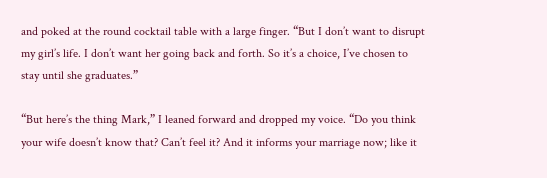and poked at the round cocktail table with a large finger. “But I don’t want to disrupt my girl’s life. I don’t want her going back and forth. So it’s a choice, I’ve chosen to stay until she graduates.”

“But here’s the thing Mark,” I leaned forward and dropped my voice. “Do you think your wife doesn’t know that? Can’t feel it? And it informs your marriage now; like it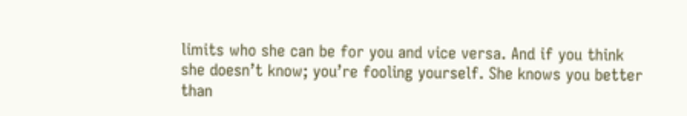limits who she can be for you and vice versa. And if you think she doesn’t know; you’re fooling yourself. She knows you better than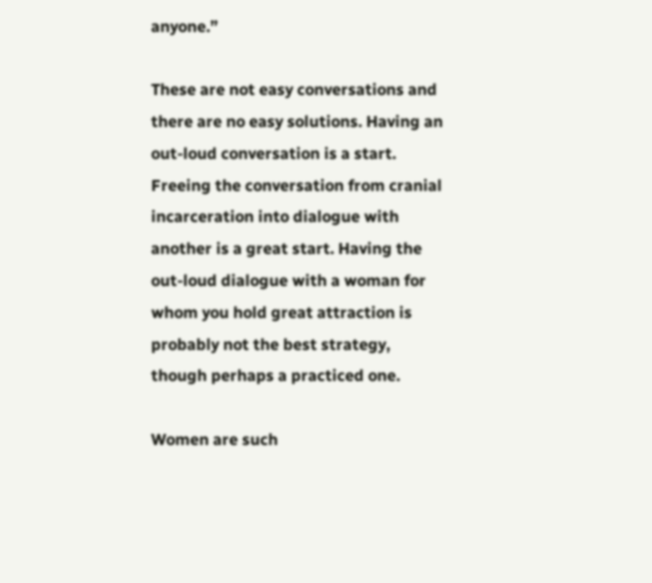anyone.”

These are not easy conversations and there are no easy solutions. Having an out-loud conversation is a start. Freeing the conversation from cranial incarceration into dialogue with another is a great start. Having the out-loud dialogue with a woman for whom you hold great attraction is probably not the best strategy, though perhaps a practiced one.

Women are such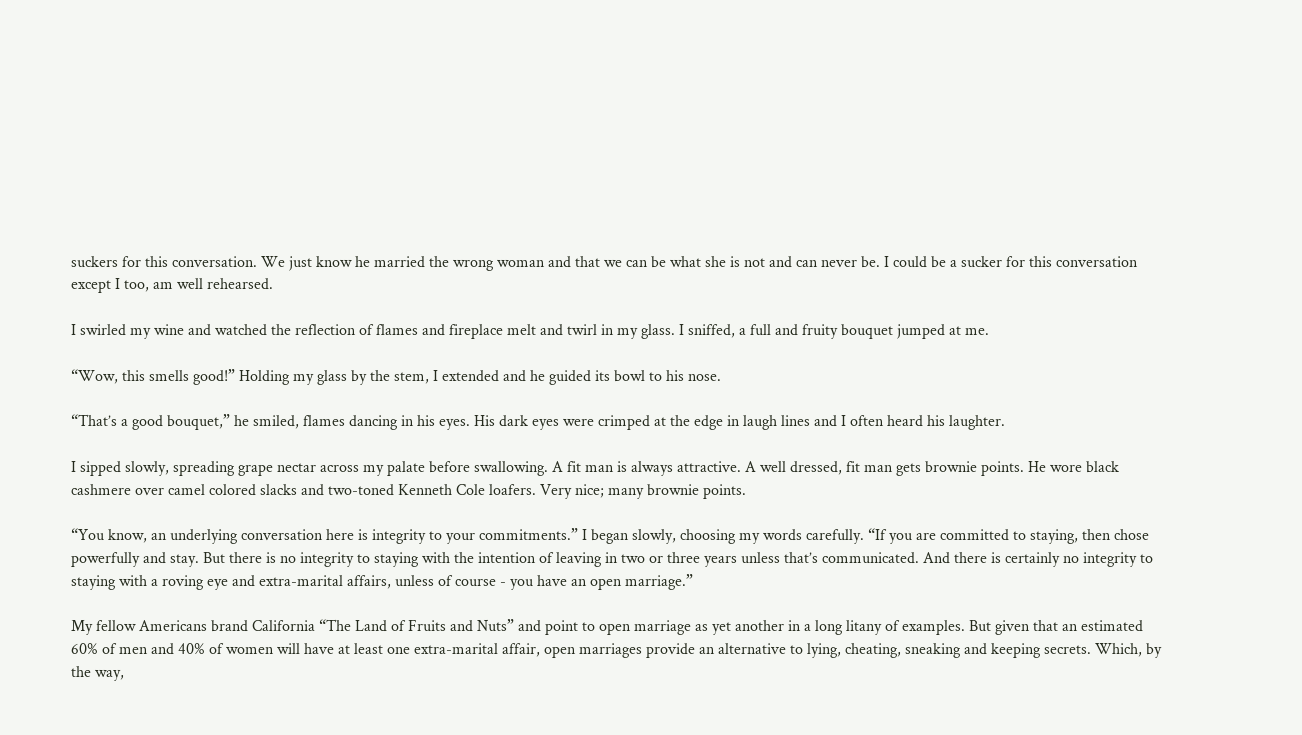suckers for this conversation. We just know he married the wrong woman and that we can be what she is not and can never be. I could be a sucker for this conversation except I too, am well rehearsed.

I swirled my wine and watched the reflection of flames and fireplace melt and twirl in my glass. I sniffed, a full and fruity bouquet jumped at me.

“Wow, this smells good!” Holding my glass by the stem, I extended and he guided its bowl to his nose.

“That’s a good bouquet,” he smiled, flames dancing in his eyes. His dark eyes were crimped at the edge in laugh lines and I often heard his laughter.

I sipped slowly, spreading grape nectar across my palate before swallowing. A fit man is always attractive. A well dressed, fit man gets brownie points. He wore black cashmere over camel colored slacks and two-toned Kenneth Cole loafers. Very nice; many brownie points.

“You know, an underlying conversation here is integrity to your commitments.” I began slowly, choosing my words carefully. “If you are committed to staying, then chose powerfully and stay. But there is no integrity to staying with the intention of leaving in two or three years unless that’s communicated. And there is certainly no integrity to staying with a roving eye and extra-marital affairs, unless of course - you have an open marriage.”

My fellow Americans brand California “The Land of Fruits and Nuts” and point to open marriage as yet another in a long litany of examples. But given that an estimated 60% of men and 40% of women will have at least one extra-marital affair, open marriages provide an alternative to lying, cheating, sneaking and keeping secrets. Which, by the way,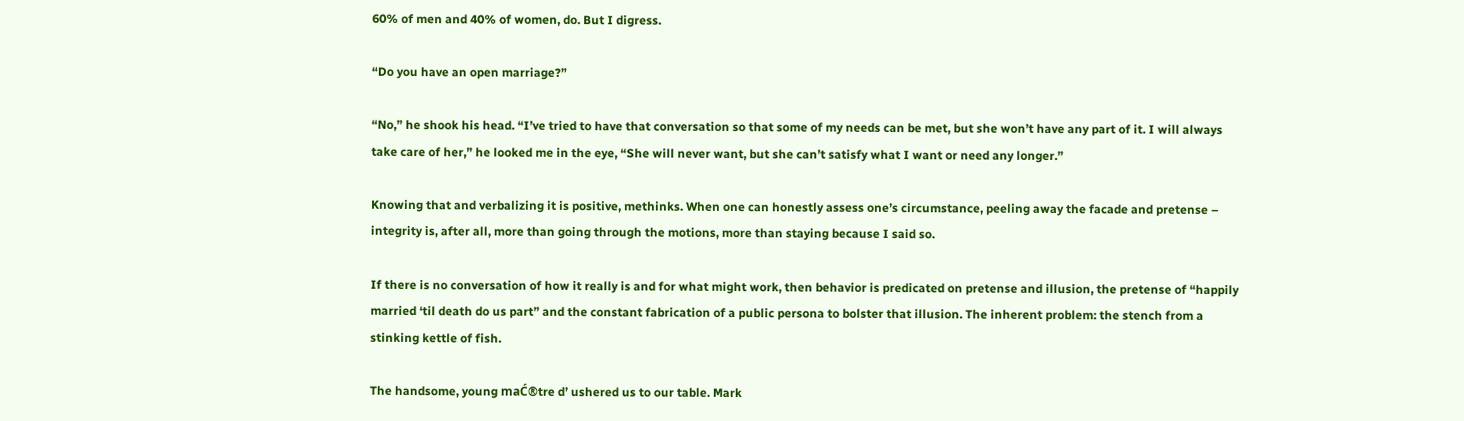60% of men and 40% of women, do. But I digress.

“Do you have an open marriage?”

“No,” he shook his head. “I’ve tried to have that conversation so that some of my needs can be met, but she won’t have any part of it. I will always take care of her,” he looked me in the eye, “She will never want, but she can’t satisfy what I want or need any longer.”

Knowing that and verbalizing it is positive, methinks. When one can honestly assess one’s circumstance, peeling away the facade and pretense – integrity is, after all, more than going through the motions, more than staying because I said so.

If there is no conversation of how it really is and for what might work, then behavior is predicated on pretense and illusion, the pretense of “happily married ‘til death do us part” and the constant fabrication of a public persona to bolster that illusion. The inherent problem: the stench from a stinking kettle of fish.

The handsome, young maĆ®tre d’ ushered us to our table. Mark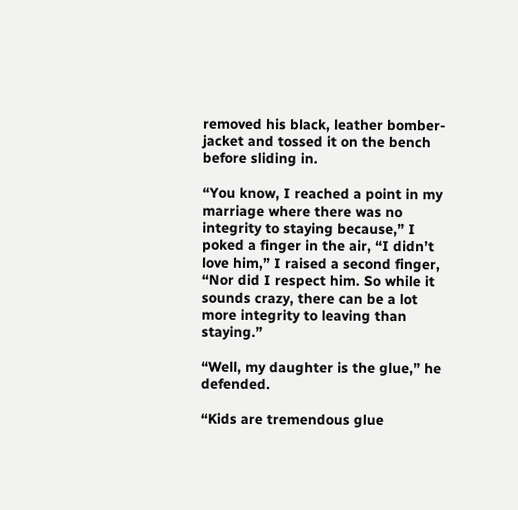removed his black, leather bomber-jacket and tossed it on the bench before sliding in.

“You know, I reached a point in my marriage where there was no integrity to staying because,” I poked a finger in the air, “I didn’t love him,” I raised a second finger, “Nor did I respect him. So while it sounds crazy, there can be a lot more integrity to leaving than staying.”

“Well, my daughter is the glue,” he defended.

“Kids are tremendous glue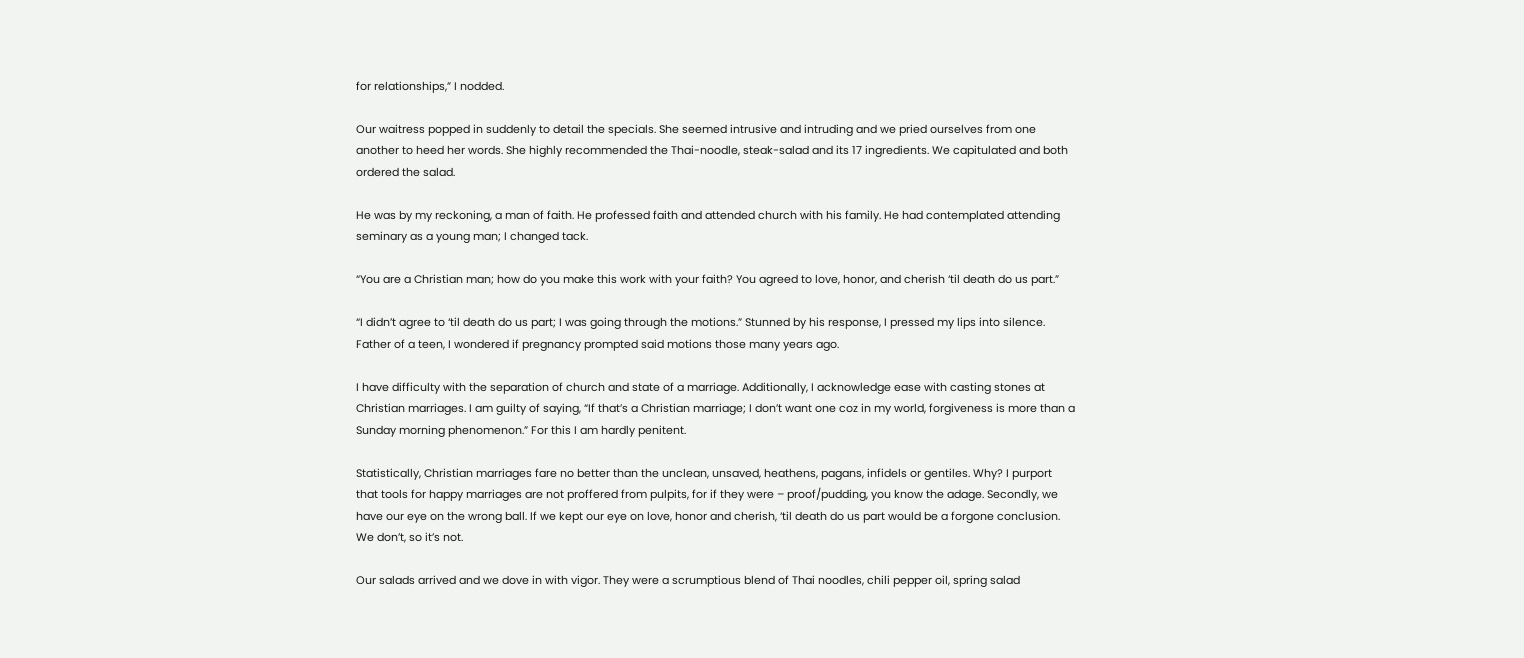for relationships,” I nodded.

Our waitress popped in suddenly to detail the specials. She seemed intrusive and intruding and we pried ourselves from one another to heed her words. She highly recommended the Thai-noodle, steak-salad and its 17 ingredients. We capitulated and both ordered the salad.

He was by my reckoning, a man of faith. He professed faith and attended church with his family. He had contemplated attending seminary as a young man; I changed tack.

“You are a Christian man; how do you make this work with your faith? You agreed to love, honor, and cherish ‘til death do us part.”

“I didn’t agree to ‘til death do us part; I was going through the motions.” Stunned by his response, I pressed my lips into silence. Father of a teen, I wondered if pregnancy prompted said motions those many years ago.

I have difficulty with the separation of church and state of a marriage. Additionally, I acknowledge ease with casting stones at Christian marriages. I am guilty of saying, “If that’s a Christian marriage; I don’t want one coz in my world, forgiveness is more than a Sunday morning phenomenon.” For this I am hardly penitent.

Statistically, Christian marriages fare no better than the unclean, unsaved, heathens, pagans, infidels or gentiles. Why? I purport that tools for happy marriages are not proffered from pulpits, for if they were – proof/pudding, you know the adage. Secondly, we have our eye on the wrong ball. If we kept our eye on love, honor and cherish, ‘til death do us part would be a forgone conclusion. We don’t, so it’s not.

Our salads arrived and we dove in with vigor. They were a scrumptious blend of Thai noodles, chili pepper oil, spring salad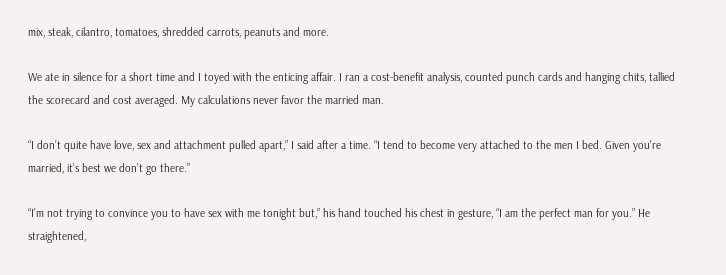mix, steak, cilantro, tomatoes, shredded carrots, peanuts and more.

We ate in silence for a short time and I toyed with the enticing affair. I ran a cost-benefit analysis, counted punch cards and hanging chits, tallied the scorecard and cost averaged. My calculations never favor the married man.

“I don’t quite have love, sex and attachment pulled apart,” I said after a time. “I tend to become very attached to the men I bed. Given you’re married, it’s best we don’t go there.”

“I’m not trying to convince you to have sex with me tonight but,” his hand touched his chest in gesture, “I am the perfect man for you.” He straightened,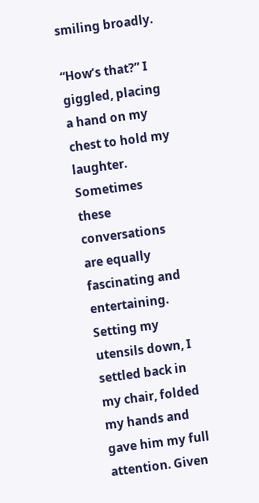smiling broadly.

“How’s that?” I giggled, placing a hand on my chest to hold my laughter. Sometimes these conversations are equally fascinating and entertaining. Setting my utensils down, I settled back in my chair, folded my hands and gave him my full attention. Given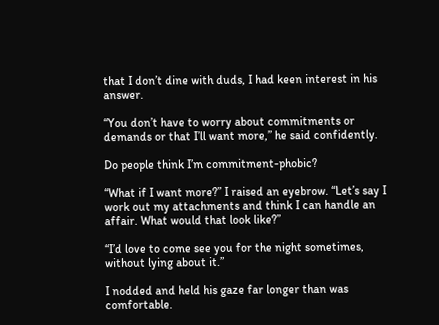that I don’t dine with duds, I had keen interest in his answer.

“You don’t have to worry about commitments or demands or that I’ll want more,” he said confidently.

Do people think I’m commitment-phobic?

“What if I want more?” I raised an eyebrow. “Let’s say I work out my attachments and think I can handle an affair. What would that look like?”

“I’d love to come see you for the night sometimes, without lying about it.”

I nodded and held his gaze far longer than was comfortable.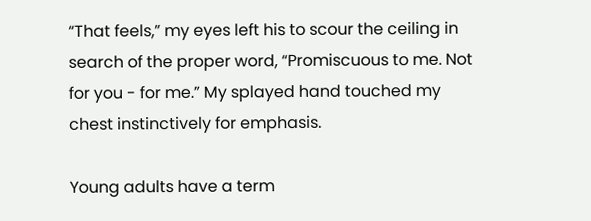“That feels,” my eyes left his to scour the ceiling in search of the proper word, “Promiscuous to me. Not for you - for me.” My splayed hand touched my chest instinctively for emphasis.

Young adults have a term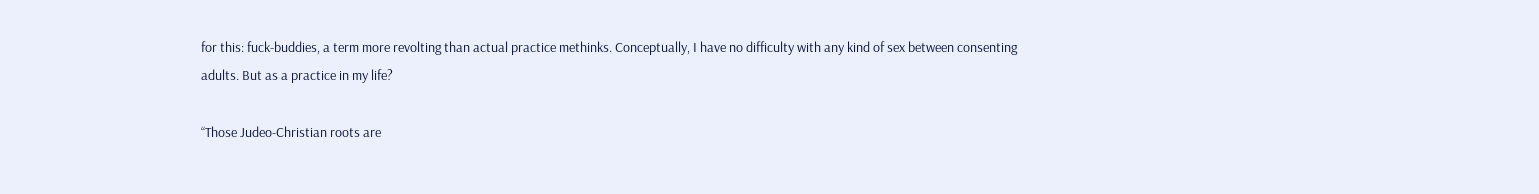for this: fuck-buddies, a term more revolting than actual practice methinks. Conceptually, I have no difficulty with any kind of sex between consenting adults. But as a practice in my life?

“Those Judeo-Christian roots are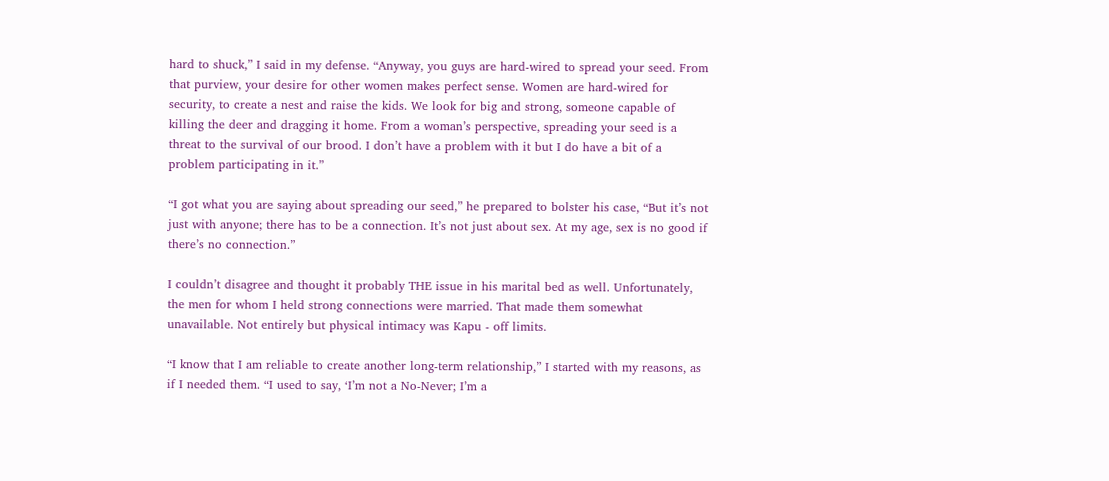hard to shuck,” I said in my defense. “Anyway, you guys are hard-wired to spread your seed. From that purview, your desire for other women makes perfect sense. Women are hard-wired for security, to create a nest and raise the kids. We look for big and strong, someone capable of killing the deer and dragging it home. From a woman’s perspective, spreading your seed is a threat to the survival of our brood. I don’t have a problem with it but I do have a bit of a problem participating in it.”

“I got what you are saying about spreading our seed,” he prepared to bolster his case, “But it’s not just with anyone; there has to be a connection. It’s not just about sex. At my age, sex is no good if there’s no connection.”

I couldn’t disagree and thought it probably THE issue in his marital bed as well. Unfortunately, the men for whom I held strong connections were married. That made them somewhat unavailable. Not entirely but physical intimacy was Kapu - off limits.

“I know that I am reliable to create another long-term relationship,” I started with my reasons, as if I needed them. “I used to say, ‘I’m not a No-Never; I’m a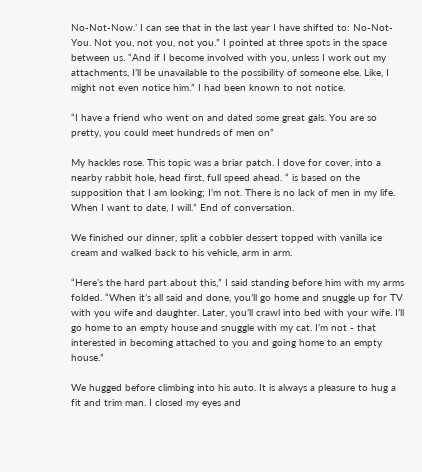No-Not-Now.’ I can see that in the last year I have shifted to: No-Not-You. Not you, not you, not you.” I pointed at three spots in the space between us. “And if I become involved with you, unless I work out my attachments, I’ll be unavailable to the possibility of someone else. Like, I might not even notice him.” I had been known to not notice.

“I have a friend who went on and dated some great gals. You are so pretty, you could meet hundreds of men on”

My hackles rose. This topic was a briar patch. I dove for cover, into a nearby rabbit hole, head first, full speed ahead. “ is based on the supposition that I am looking; I’m not. There is no lack of men in my life. When I want to date, I will.” End of conversation.

We finished our dinner, split a cobbler dessert topped with vanilla ice cream and walked back to his vehicle, arm in arm.

“Here’s the hard part about this,” I said standing before him with my arms folded. “When it’s all said and done, you’ll go home and snuggle up for TV with you wife and daughter. Later, you’ll crawl into bed with your wife. I’ll go home to an empty house and snuggle with my cat. I’m not - that interested in becoming attached to you and going home to an empty house.”

We hugged before climbing into his auto. It is always a pleasure to hug a fit and trim man. I closed my eyes and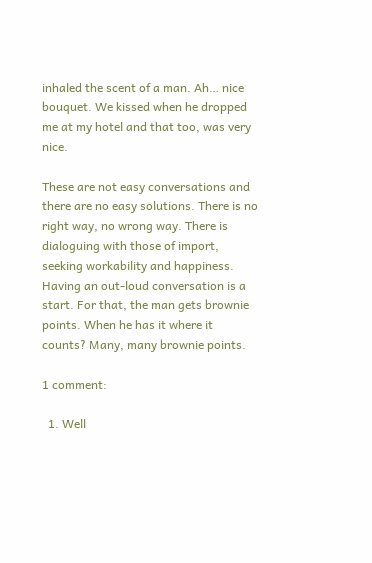inhaled the scent of a man. Ah… nice bouquet. We kissed when he dropped me at my hotel and that too, was very nice.

These are not easy conversations and there are no easy solutions. There is no right way, no wrong way. There is dialoguing with those of import, seeking workability and happiness. Having an out-loud conversation is a start. For that, the man gets brownie points. When he has it where it counts? Many, many brownie points.

1 comment:

  1. Well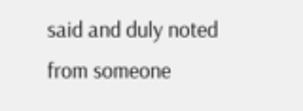said and duly noted from someone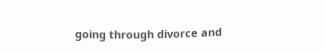going through divorce and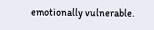emotionally vulnerable.